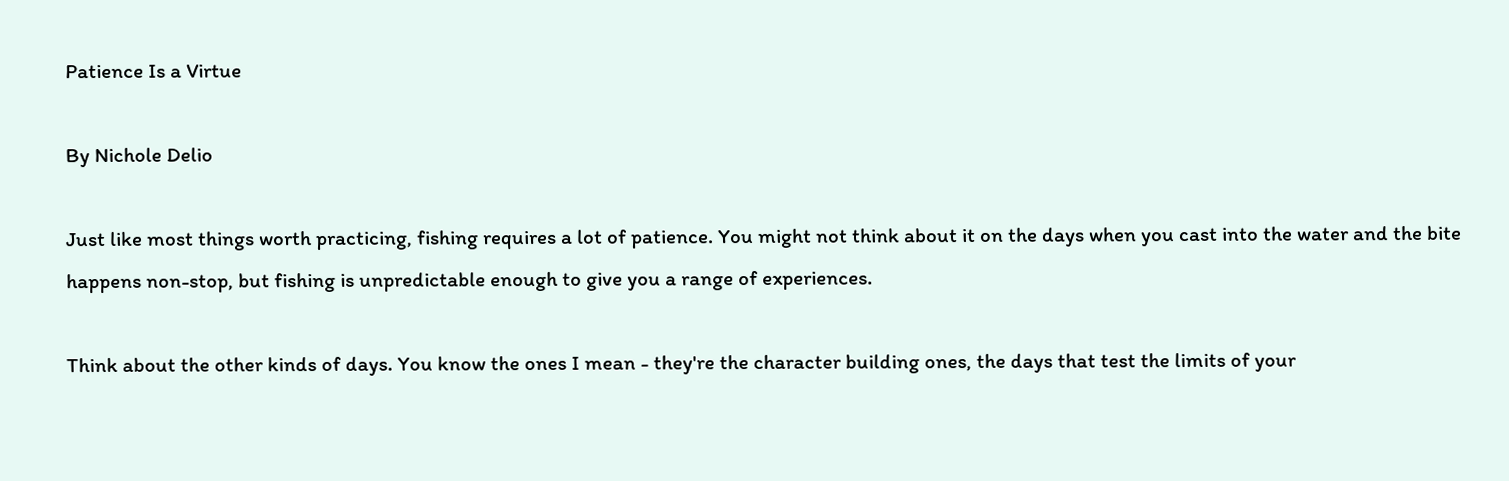Patience Is a Virtue

By Nichole Delio

Just like most things worth practicing, fishing requires a lot of patience. You might not think about it on the days when you cast into the water and the bite happens non-stop, but fishing is unpredictable enough to give you a range of experiences.

Think about the other kinds of days. You know the ones I mean - they're the character building ones, the days that test the limits of your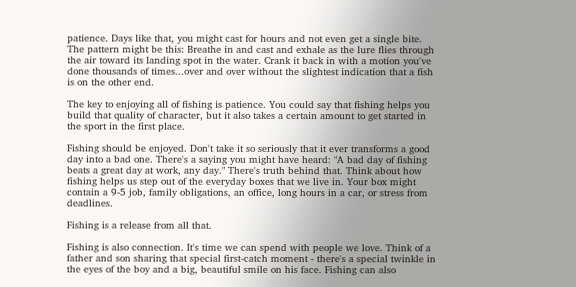patience. Days like that, you might cast for hours and not even get a single bite. The pattern might be this: Breathe in and cast and exhale as the lure flies through the air toward its landing spot in the water. Crank it back in with a motion you've done thousands of times...over and over without the slightest indication that a fish is on the other end.

The key to enjoying all of fishing is patience. You could say that fishing helps you build that quality of character, but it also takes a certain amount to get started in the sport in the first place.

Fishing should be enjoyed. Don't take it so seriously that it ever transforms a good day into a bad one. There's a saying you might have heard: "A bad day of fishing beats a great day at work, any day." There's truth behind that. Think about how fishing helps us step out of the everyday boxes that we live in. Your box might contain a 9-5 job, family obligations, an office, long hours in a car, or stress from deadlines.

Fishing is a release from all that.

Fishing is also connection. It's time we can spend with people we love. Think of a father and son sharing that special first-catch moment - there's a special twinkle in the eyes of the boy and a big, beautiful smile on his face. Fishing can also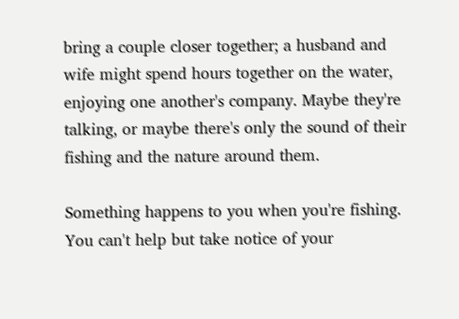bring a couple closer together; a husband and wife might spend hours together on the water, enjoying one another's company. Maybe they're talking, or maybe there's only the sound of their fishing and the nature around them.

Something happens to you when you're fishing. You can't help but take notice of your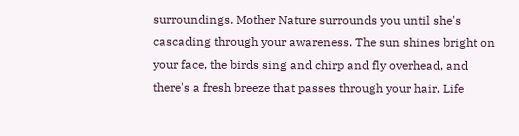surroundings. Mother Nature surrounds you until she's cascading through your awareness. The sun shines bright on your face, the birds sing and chirp and fly overhead, and there's a fresh breeze that passes through your hair. Life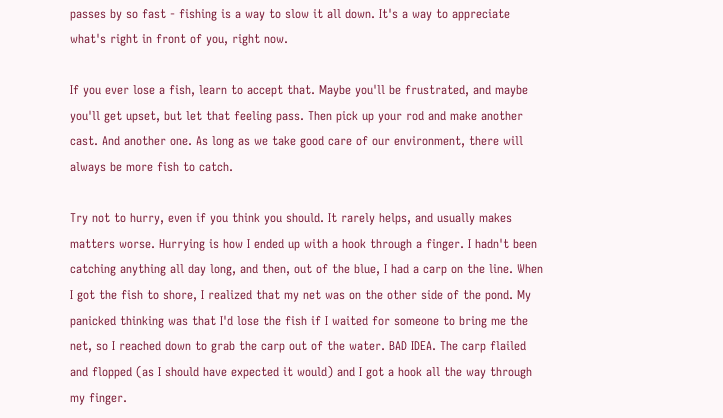passes by so fast - fishing is a way to slow it all down. It's a way to appreciate what's right in front of you, right now.

If you ever lose a fish, learn to accept that. Maybe you'll be frustrated, and maybe you'll get upset, but let that feeling pass. Then pick up your rod and make another cast. And another one. As long as we take good care of our environment, there will always be more fish to catch.

Try not to hurry, even if you think you should. It rarely helps, and usually makes matters worse. Hurrying is how I ended up with a hook through a finger. I hadn't been catching anything all day long, and then, out of the blue, I had a carp on the line. When I got the fish to shore, I realized that my net was on the other side of the pond. My panicked thinking was that I'd lose the fish if I waited for someone to bring me the net, so I reached down to grab the carp out of the water. BAD IDEA. The carp flailed and flopped (as I should have expected it would) and I got a hook all the way through my finger.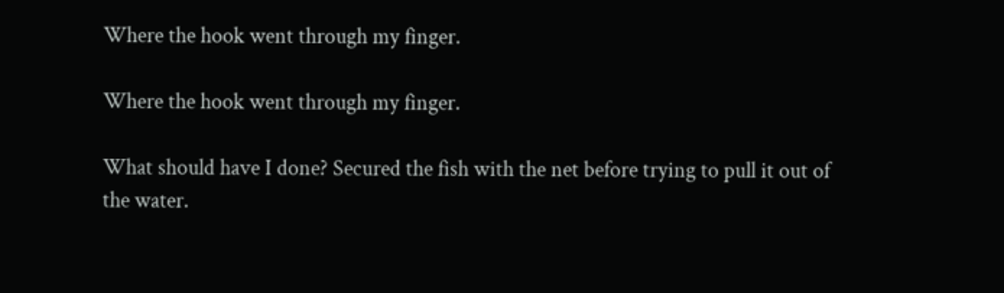Where the hook went through my finger.

Where the hook went through my finger.

What should have I done? Secured the fish with the net before trying to pull it out of the water.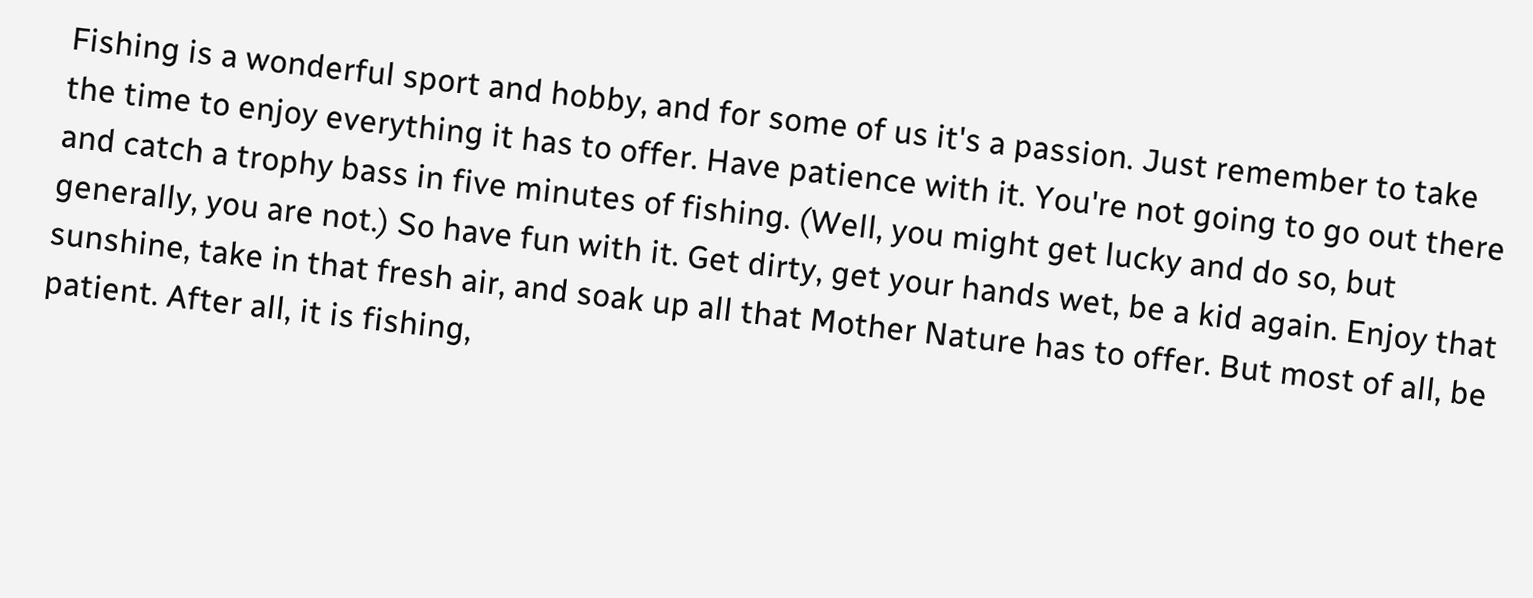Fishing is a wonderful sport and hobby, and for some of us it's a passion. Just remember to take the time to enjoy everything it has to offer. Have patience with it. You're not going to go out there and catch a trophy bass in five minutes of fishing. (Well, you might get lucky and do so, but generally, you are not.) So have fun with it. Get dirty, get your hands wet, be a kid again. Enjoy that sunshine, take in that fresh air, and soak up all that Mother Nature has to offer. But most of all, be patient. After all, it is fishing,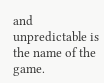and unpredictable is the name of the game.